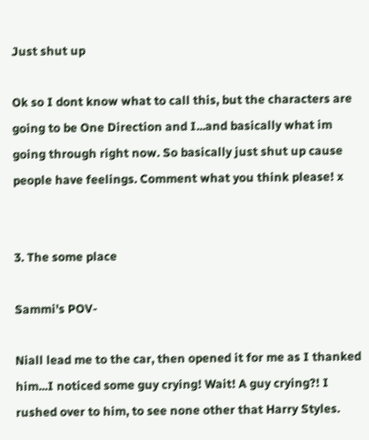Just shut up

Ok so I dont know what to call this, but the characters are going to be One Direction and I...and basically what im going through right now. So basically just shut up cause people have feelings. Comment what you think please! x


3. The some place

Sammi's POV-

Niall lead me to the car, then opened it for me as I thanked him...I noticed some guy crying! Wait! A guy crying?! I rushed over to him, to see none other that Harry Styles.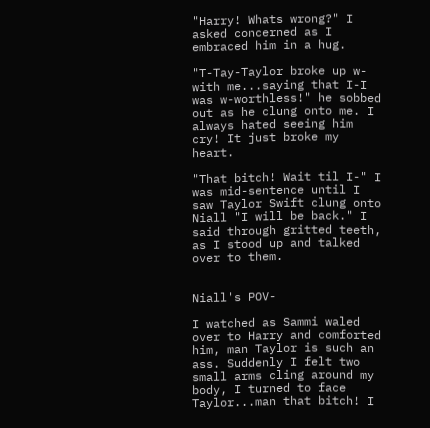"Harry! Whats wrong?" I asked concerned as I embraced him in a hug.

"T-Tay-Taylor broke up w-with me...saying that I-I was w-worthless!" he sobbed out as he clung onto me. I always hated seeing him cry! It just broke my heart.

"That bitch! Wait til I-" I was mid-sentence until I saw Taylor Swift clung onto Niall "I will be back." I said through gritted teeth, as I stood up and talked over to them.


Niall's POV-

I watched as Sammi waled over to Harry and comforted him, man Taylor is such an ass. Suddenly I felt two small arms cling around my body, I turned to face Taylor...man that bitch! I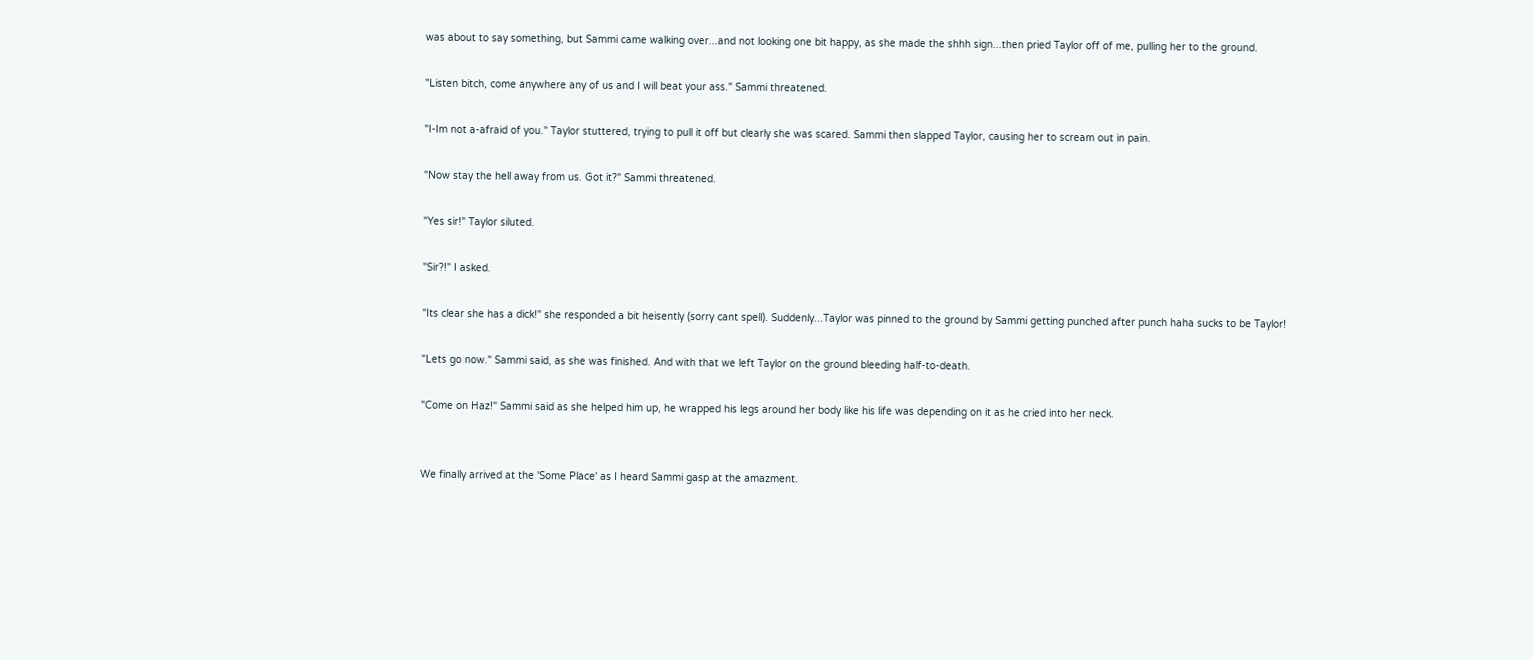was about to say something, but Sammi came walking over...and not looking one bit happy, as she made the shhh sign...then pried Taylor off of me, pulling her to the ground.

"Listen bitch, come anywhere any of us and I will beat your ass." Sammi threatened.

"I-Im not a-afraid of you." Taylor stuttered, trying to pull it off but clearly she was scared. Sammi then slapped Taylor, causing her to scream out in pain.

"Now stay the hell away from us. Got it?" Sammi threatened.

"Yes sir!" Taylor siluted.

"Sir?!" I asked.

"Its clear she has a dick!" she responded a bit heisently (sorry cant spell). Suddenly...Taylor was pinned to the ground by Sammi getting punched after punch haha sucks to be Taylor!

"Lets go now." Sammi said, as she was finished. And with that we left Taylor on the ground bleeding half-to-death.

"Come on Haz!" Sammi said as she helped him up, he wrapped his legs around her body like his life was depending on it as he cried into her neck.


We finally arrived at the 'Some Place' as I heard Sammi gasp at the amazment.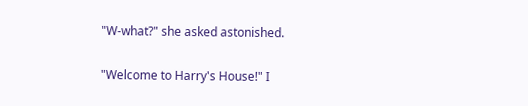"W-what?" she asked astonished.

"Welcome to Harry's House!" I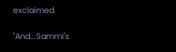exclaimed.

"And...Sammi's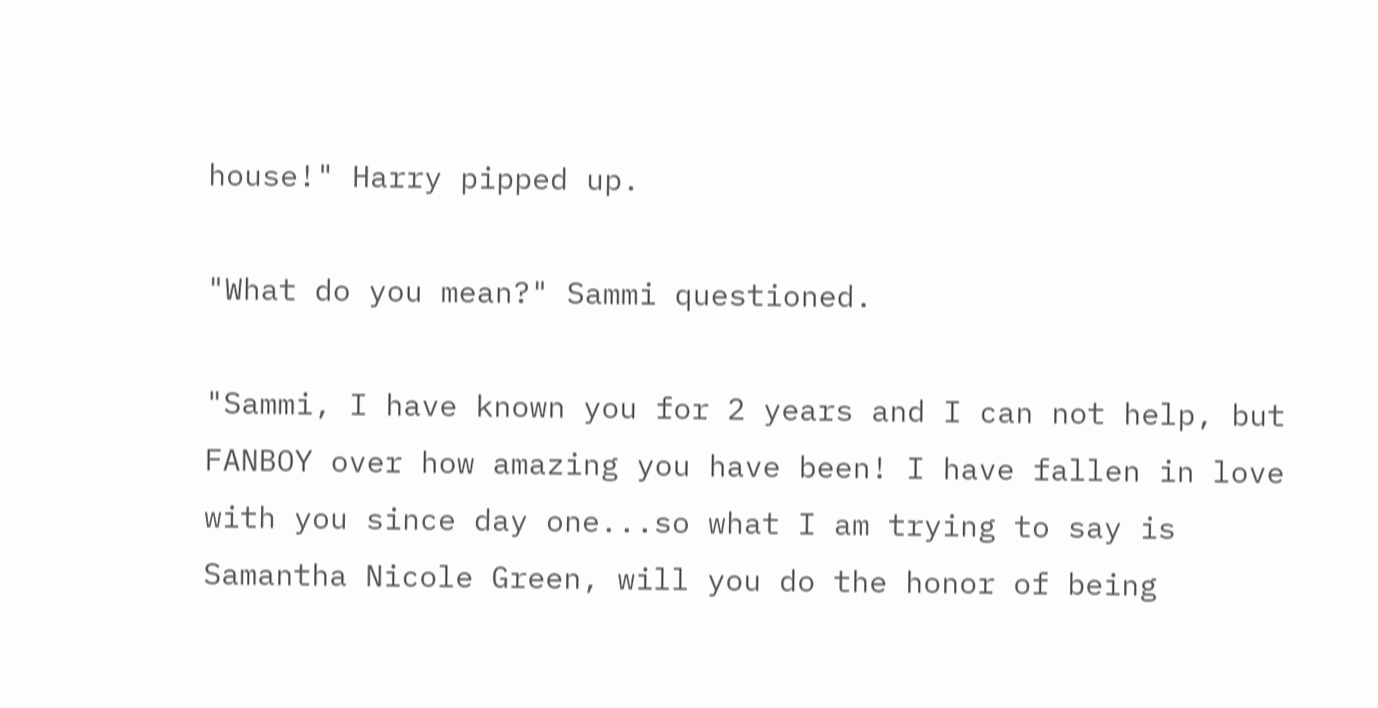house!" Harry pipped up.

"What do you mean?" Sammi questioned.

"Sammi, I have known you for 2 years and I can not help, but FANBOY over how amazing you have been! I have fallen in love with you since day one...so what I am trying to say is Samantha Nicole Green, will you do the honor of being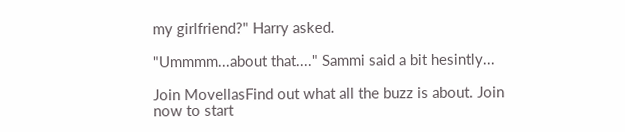my girlfriend?" Harry asked.

"Ummmm...about that...." Sammi said a bit hesintly...

Join MovellasFind out what all the buzz is about. Join now to start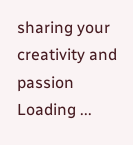sharing your creativity and passion
Loading ...